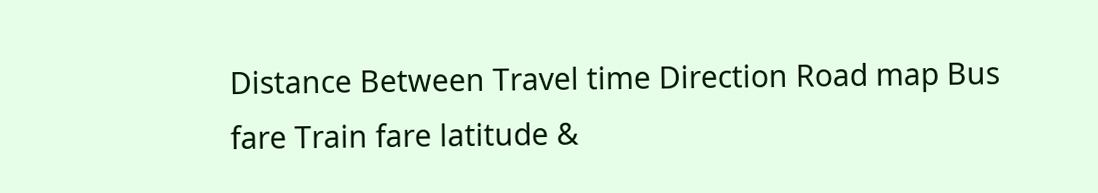Distance Between Travel time Direction Road map Bus fare Train fare latitude &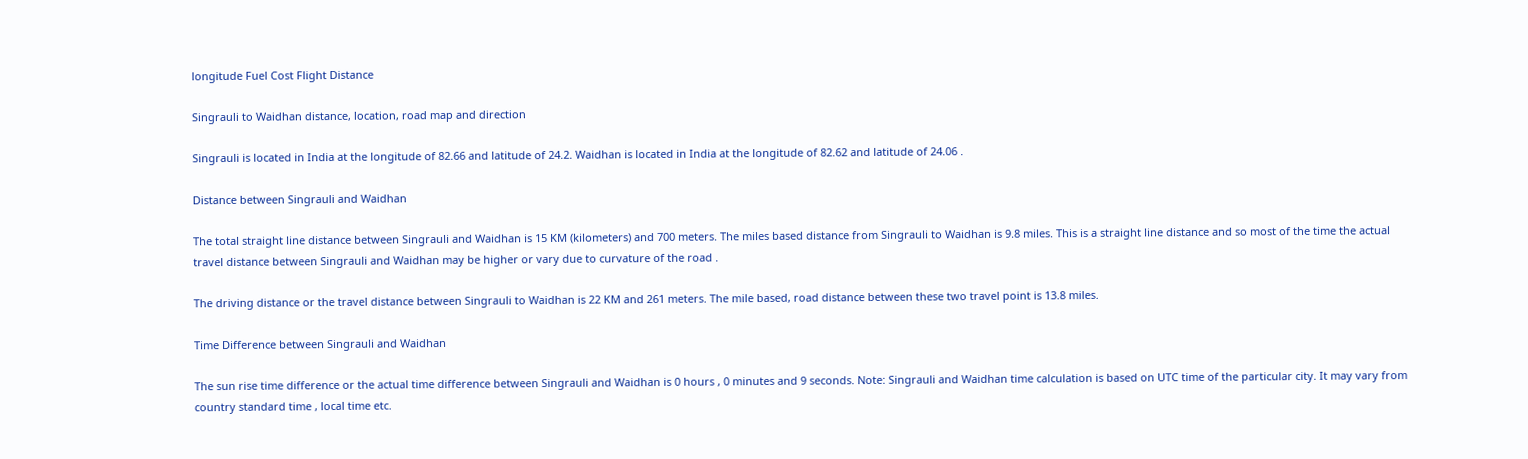longitude Fuel Cost Flight Distance

Singrauli to Waidhan distance, location, road map and direction

Singrauli is located in India at the longitude of 82.66 and latitude of 24.2. Waidhan is located in India at the longitude of 82.62 and latitude of 24.06 .

Distance between Singrauli and Waidhan

The total straight line distance between Singrauli and Waidhan is 15 KM (kilometers) and 700 meters. The miles based distance from Singrauli to Waidhan is 9.8 miles. This is a straight line distance and so most of the time the actual travel distance between Singrauli and Waidhan may be higher or vary due to curvature of the road .

The driving distance or the travel distance between Singrauli to Waidhan is 22 KM and 261 meters. The mile based, road distance between these two travel point is 13.8 miles.

Time Difference between Singrauli and Waidhan

The sun rise time difference or the actual time difference between Singrauli and Waidhan is 0 hours , 0 minutes and 9 seconds. Note: Singrauli and Waidhan time calculation is based on UTC time of the particular city. It may vary from country standard time , local time etc.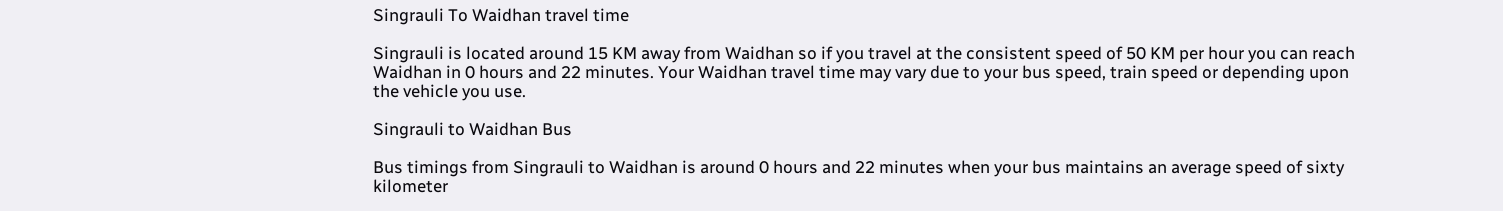Singrauli To Waidhan travel time

Singrauli is located around 15 KM away from Waidhan so if you travel at the consistent speed of 50 KM per hour you can reach Waidhan in 0 hours and 22 minutes. Your Waidhan travel time may vary due to your bus speed, train speed or depending upon the vehicle you use.

Singrauli to Waidhan Bus

Bus timings from Singrauli to Waidhan is around 0 hours and 22 minutes when your bus maintains an average speed of sixty kilometer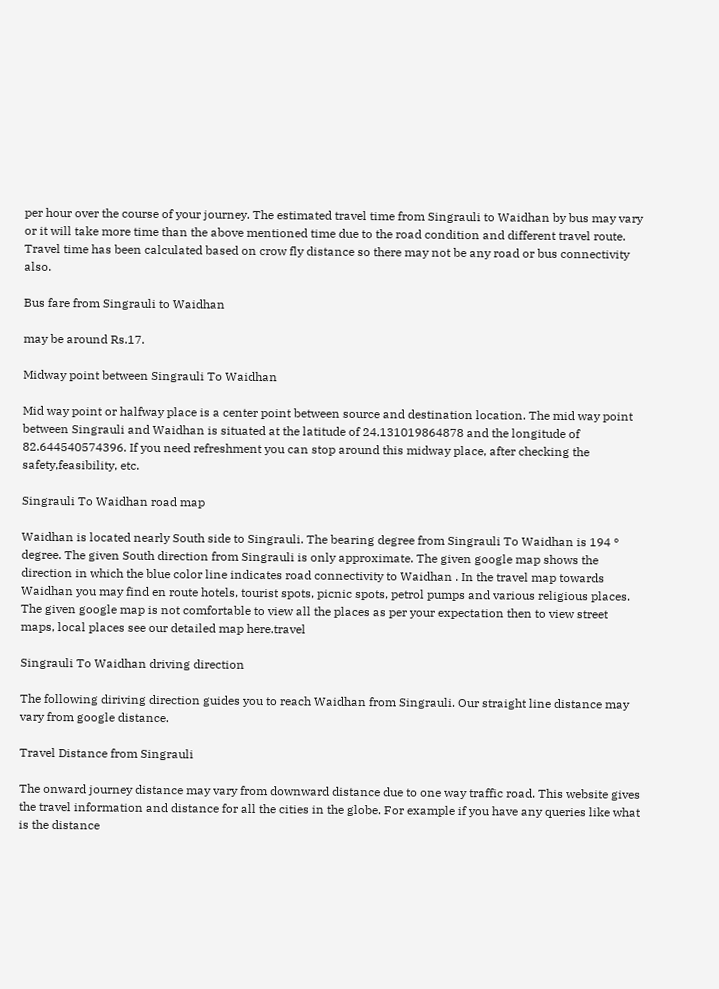per hour over the course of your journey. The estimated travel time from Singrauli to Waidhan by bus may vary or it will take more time than the above mentioned time due to the road condition and different travel route. Travel time has been calculated based on crow fly distance so there may not be any road or bus connectivity also.

Bus fare from Singrauli to Waidhan

may be around Rs.17.

Midway point between Singrauli To Waidhan

Mid way point or halfway place is a center point between source and destination location. The mid way point between Singrauli and Waidhan is situated at the latitude of 24.131019864878 and the longitude of 82.644540574396. If you need refreshment you can stop around this midway place, after checking the safety,feasibility, etc.

Singrauli To Waidhan road map

Waidhan is located nearly South side to Singrauli. The bearing degree from Singrauli To Waidhan is 194 ° degree. The given South direction from Singrauli is only approximate. The given google map shows the direction in which the blue color line indicates road connectivity to Waidhan . In the travel map towards Waidhan you may find en route hotels, tourist spots, picnic spots, petrol pumps and various religious places. The given google map is not comfortable to view all the places as per your expectation then to view street maps, local places see our detailed map here.travel

Singrauli To Waidhan driving direction

The following diriving direction guides you to reach Waidhan from Singrauli. Our straight line distance may vary from google distance.

Travel Distance from Singrauli

The onward journey distance may vary from downward distance due to one way traffic road. This website gives the travel information and distance for all the cities in the globe. For example if you have any queries like what is the distance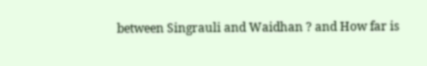between Singrauli and Waidhan ? and How far is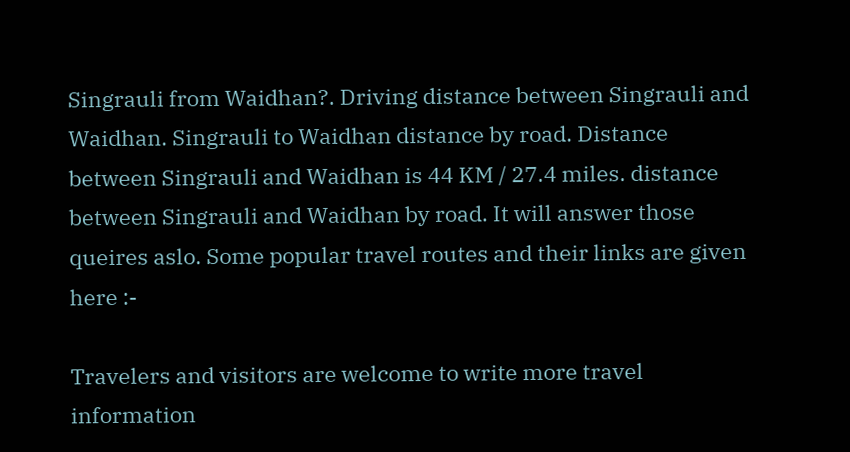Singrauli from Waidhan?. Driving distance between Singrauli and Waidhan. Singrauli to Waidhan distance by road. Distance between Singrauli and Waidhan is 44 KM / 27.4 miles. distance between Singrauli and Waidhan by road. It will answer those queires aslo. Some popular travel routes and their links are given here :-

Travelers and visitors are welcome to write more travel information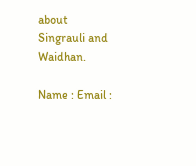about Singrauli and Waidhan.

Name : Email :